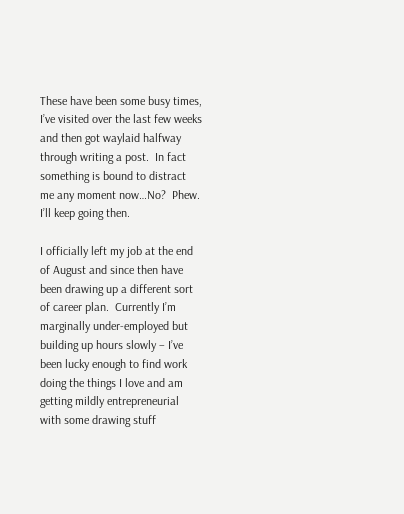These have been some busy times, I’ve visited over the last few weeks and then got waylaid halfway through writing a post.  In fact something is bound to distract me any moment now…No?  Phew.  I’ll keep going then.

I officially left my job at the end of August and since then have been drawing up a different sort of career plan.  Currently I’m marginally under-employed but building up hours slowly – I’ve been lucky enough to find work doing the things I love and am getting mildly entrepreneurial with some drawing stuff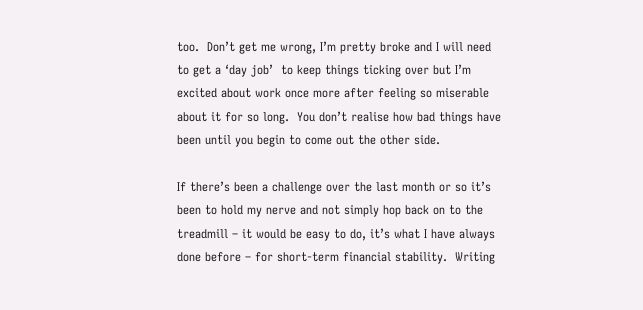too.  Don’t get me wrong, I’m pretty broke and I will need to get a ‘day job’  to keep things ticking over but I’m excited about work once more after feeling so miserable about it for so long.  You don’t realise how bad things have been until you begin to come out the other side.

If there’s been a challenge over the last month or so it’s been to hold my nerve and not simply hop back on to the treadmill – it would be easy to do, it’s what I have always done before – for short-term financial stability.  Writing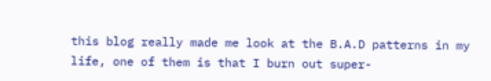this blog really made me look at the B.A.D patterns in my life, one of them is that I burn out super-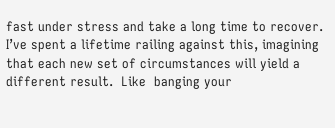fast under stress and take a long time to recover.  I’ve spent a lifetime railing against this, imagining that each new set of circumstances will yield a different result.  Like  banging your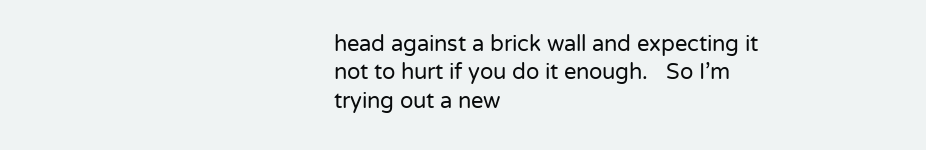head against a brick wall and expecting it not to hurt if you do it enough.   So I’m trying out a new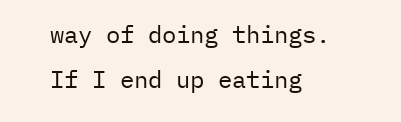way of doing things.  If I end up eating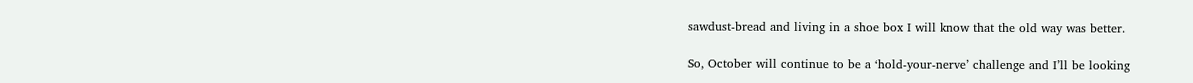sawdust-bread and living in a shoe box I will know that the old way was better.

So, October will continue to be a ‘hold-your-nerve’ challenge and I’ll be looking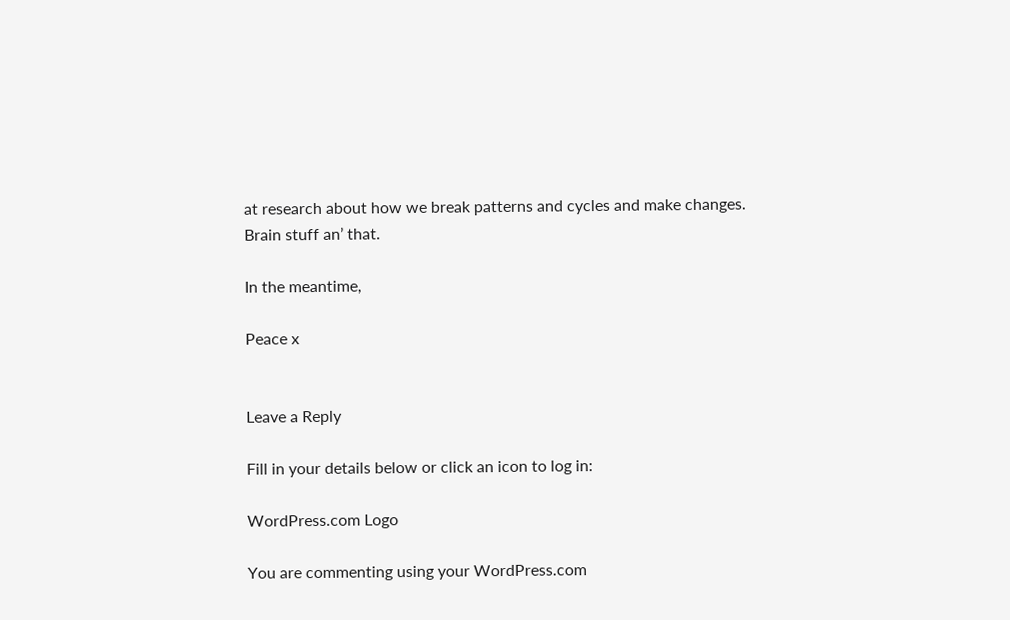at research about how we break patterns and cycles and make changes.  Brain stuff an’ that.

In the meantime,

Peace x


Leave a Reply

Fill in your details below or click an icon to log in:

WordPress.com Logo

You are commenting using your WordPress.com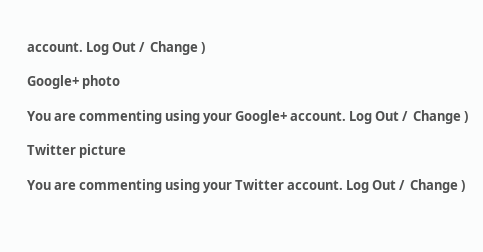account. Log Out /  Change )

Google+ photo

You are commenting using your Google+ account. Log Out /  Change )

Twitter picture

You are commenting using your Twitter account. Log Out /  Change )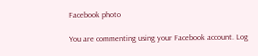Facebook photo

You are commenting using your Facebook account. Log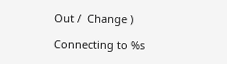Out /  Change )

Connecting to %s